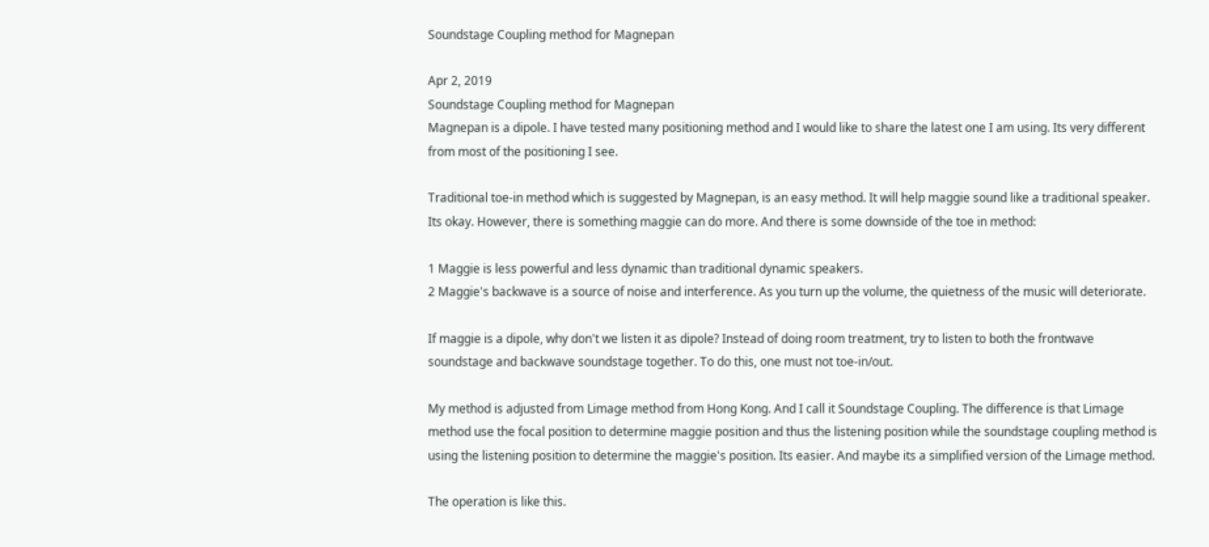Soundstage Coupling method for Magnepan

Apr 2, 2019
Soundstage Coupling method for Magnepan
Magnepan is a dipole. I have tested many positioning method and I would like to share the latest one I am using. Its very different from most of the positioning I see.

Traditional toe-in method which is suggested by Magnepan, is an easy method. It will help maggie sound like a traditional speaker. Its okay. However, there is something maggie can do more. And there is some downside of the toe in method:

1 Maggie is less powerful and less dynamic than traditional dynamic speakers.
2 Maggie's backwave is a source of noise and interference. As you turn up the volume, the quietness of the music will deteriorate.

If maggie is a dipole, why don't we listen it as dipole? Instead of doing room treatment, try to listen to both the frontwave soundstage and backwave soundstage together. To do this, one must not toe-in/out.

My method is adjusted from Limage method from Hong Kong. And I call it Soundstage Coupling. The difference is that Limage method use the focal position to determine maggie position and thus the listening position while the soundstage coupling method is using the listening position to determine the maggie's position. Its easier. And maybe its a simplified version of the Limage method.

The operation is like this.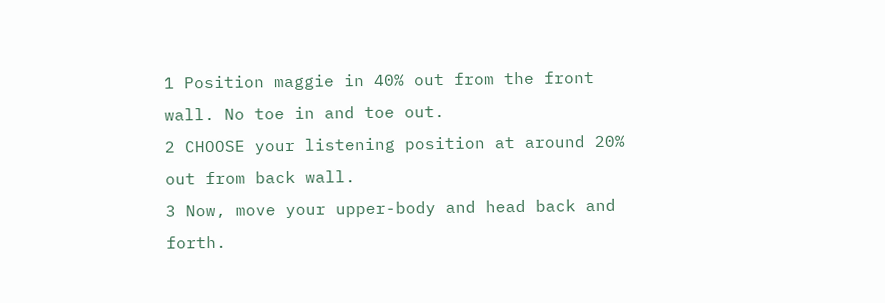1 Position maggie in 40% out from the front wall. No toe in and toe out.
2 CHOOSE your listening position at around 20% out from back wall.
3 Now, move your upper-body and head back and forth.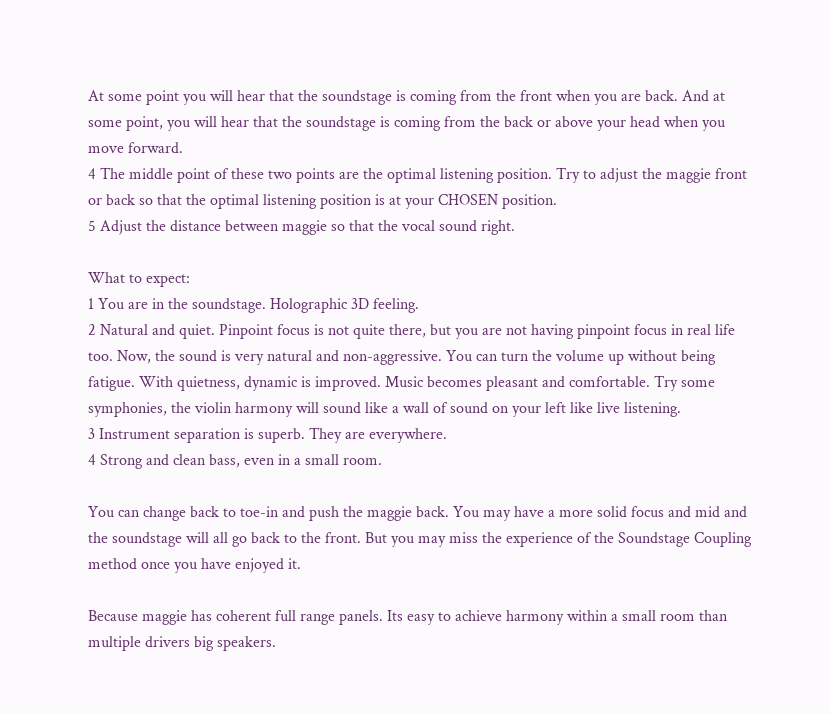At some point you will hear that the soundstage is coming from the front when you are back. And at some point, you will hear that the soundstage is coming from the back or above your head when you move forward.
4 The middle point of these two points are the optimal listening position. Try to adjust the maggie front or back so that the optimal listening position is at your CHOSEN position.
5 Adjust the distance between maggie so that the vocal sound right.

What to expect:
1 You are in the soundstage. Holographic 3D feeling.
2 Natural and quiet. Pinpoint focus is not quite there, but you are not having pinpoint focus in real life too. Now, the sound is very natural and non-aggressive. You can turn the volume up without being fatigue. With quietness, dynamic is improved. Music becomes pleasant and comfortable. Try some symphonies, the violin harmony will sound like a wall of sound on your left like live listening.
3 Instrument separation is superb. They are everywhere.
4 Strong and clean bass, even in a small room.

You can change back to toe-in and push the maggie back. You may have a more solid focus and mid and the soundstage will all go back to the front. But you may miss the experience of the Soundstage Coupling method once you have enjoyed it.

Because maggie has coherent full range panels. Its easy to achieve harmony within a small room than multiple drivers big speakers.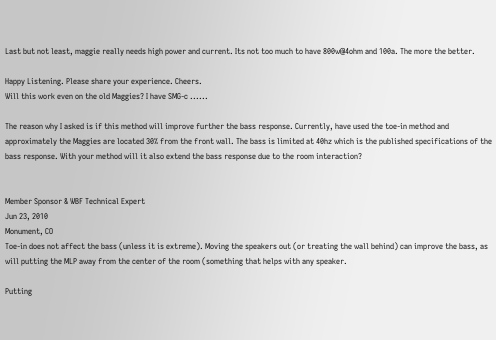Last but not least, maggie really needs high power and current. Its not too much to have 800w@4ohm and 100a. The more the better.

Happy Listening. Please share your experience. Cheers.
Will this work even on the old Maggies? I have SMG-c ......

The reason why I asked is if this method will improve further the bass response. Currently, have used the toe-in method and approximately the Maggies are located 30% from the front wall. The bass is limited at 40hz which is the published specifications of the bass response. With your method will it also extend the bass response due to the room interaction?


Member Sponsor & WBF Technical Expert
Jun 23, 2010
Monument, CO
Toe-in does not affect the bass (unless it is extreme). Moving the speakers out (or treating the wall behind) can improve the bass, as will putting the MLP away from the center of the room (something that helps with any speaker.

Putting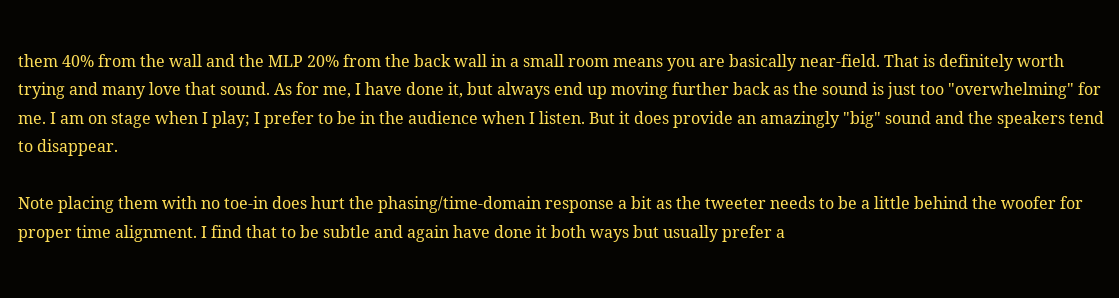them 40% from the wall and the MLP 20% from the back wall in a small room means you are basically near-field. That is definitely worth trying and many love that sound. As for me, I have done it, but always end up moving further back as the sound is just too "overwhelming" for me. I am on stage when I play; I prefer to be in the audience when I listen. But it does provide an amazingly "big" sound and the speakers tend to disappear.

Note placing them with no toe-in does hurt the phasing/time-domain response a bit as the tweeter needs to be a little behind the woofer for proper time alignment. I find that to be subtle and again have done it both ways but usually prefer a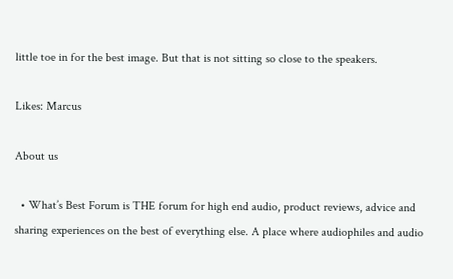little toe in for the best image. But that is not sitting so close to the speakers.

Likes: Marcus

About us

  • What’s Best Forum is THE forum for high end audio, product reviews, advice and sharing experiences on the best of everything else. A place where audiophiles and audio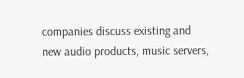companies discuss existing and new audio products, music servers,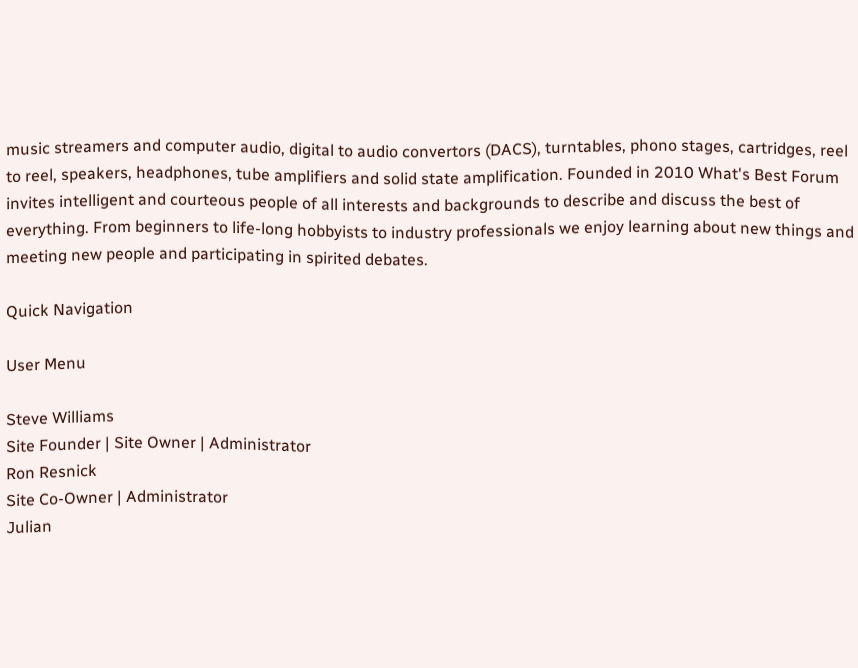music streamers and computer audio, digital to audio convertors (DACS), turntables, phono stages, cartridges, reel to reel, speakers, headphones, tube amplifiers and solid state amplification. Founded in 2010 What's Best Forum invites intelligent and courteous people of all interests and backgrounds to describe and discuss the best of everything. From beginners to life-long hobbyists to industry professionals we enjoy learning about new things and meeting new people and participating in spirited debates.

Quick Navigation

User Menu

Steve Williams
Site Founder | Site Owner | Administrator
Ron Resnick
Site Co-Owner | Administrator
Julian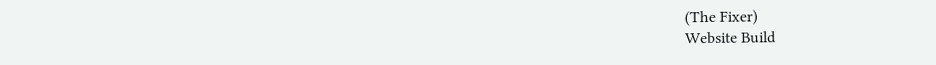(The Fixer)
Website Build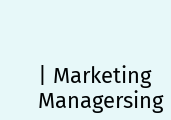| Marketing Managersing